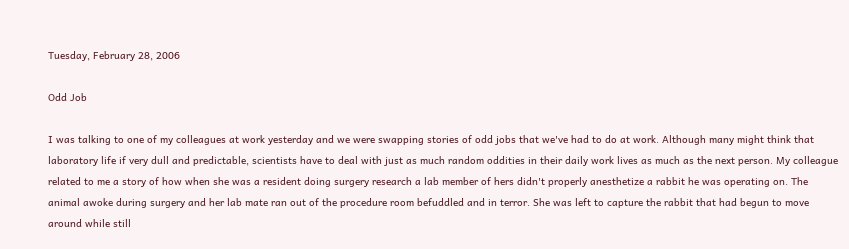Tuesday, February 28, 2006

Odd Job

I was talking to one of my colleagues at work yesterday and we were swapping stories of odd jobs that we've had to do at work. Although many might think that laboratory life if very dull and predictable, scientists have to deal with just as much random oddities in their daily work lives as much as the next person. My colleague related to me a story of how when she was a resident doing surgery research a lab member of hers didn't properly anesthetize a rabbit he was operating on. The animal awoke during surgery and her lab mate ran out of the procedure room befuddled and in terror. She was left to capture the rabbit that had begun to move around while still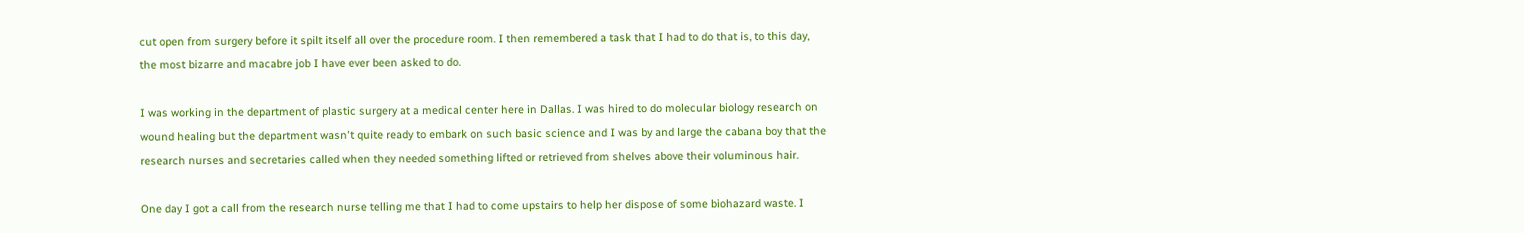cut open from surgery before it spilt itself all over the procedure room. I then remembered a task that I had to do that is, to this day, the most bizarre and macabre job I have ever been asked to do.

I was working in the department of plastic surgery at a medical center here in Dallas. I was hired to do molecular biology research on wound healing but the department wasn't quite ready to embark on such basic science and I was by and large the cabana boy that the research nurses and secretaries called when they needed something lifted or retrieved from shelves above their voluminous hair.

One day I got a call from the research nurse telling me that I had to come upstairs to help her dispose of some biohazard waste. I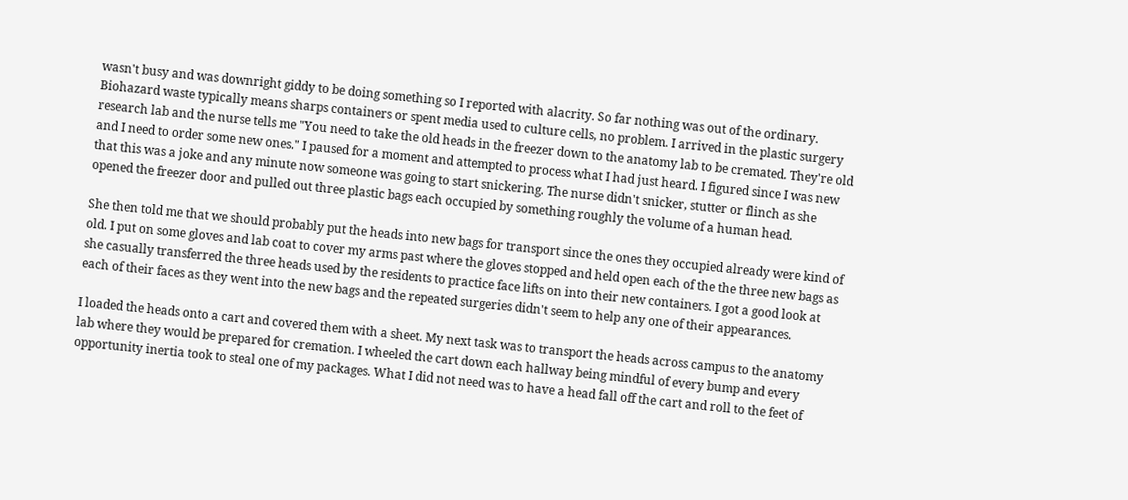wasn't busy and was downright giddy to be doing something so I reported with alacrity. So far nothing was out of the ordinary. Biohazard waste typically means sharps containers or spent media used to culture cells, no problem. I arrived in the plastic surgery research lab and the nurse tells me "You need to take the old heads in the freezer down to the anatomy lab to be cremated. They're old and I need to order some new ones." I paused for a moment and attempted to process what I had just heard. I figured since I was new that this was a joke and any minute now someone was going to start snickering. The nurse didn't snicker, stutter or flinch as she opened the freezer door and pulled out three plastic bags each occupied by something roughly the volume of a human head.

She then told me that we should probably put the heads into new bags for transport since the ones they occupied already were kind of old. I put on some gloves and lab coat to cover my arms past where the gloves stopped and held open each of the the three new bags as she casually transferred the three heads used by the residents to practice face lifts on into their new containers. I got a good look at each of their faces as they went into the new bags and the repeated surgeries didn't seem to help any one of their appearances.

I loaded the heads onto a cart and covered them with a sheet. My next task was to transport the heads across campus to the anatomy lab where they would be prepared for cremation. I wheeled the cart down each hallway being mindful of every bump and every opportunity inertia took to steal one of my packages. What I did not need was to have a head fall off the cart and roll to the feet of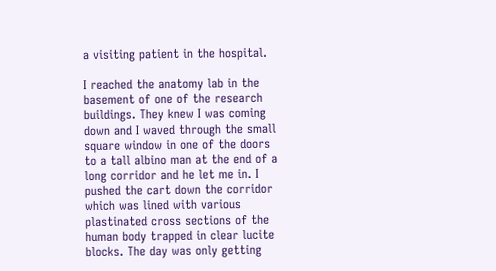a visiting patient in the hospital.

I reached the anatomy lab in the basement of one of the research buildings. They knew I was coming down and I waved through the small square window in one of the doors to a tall albino man at the end of a long corridor and he let me in. I pushed the cart down the corridor which was lined with various plastinated cross sections of the human body trapped in clear lucite blocks. The day was only getting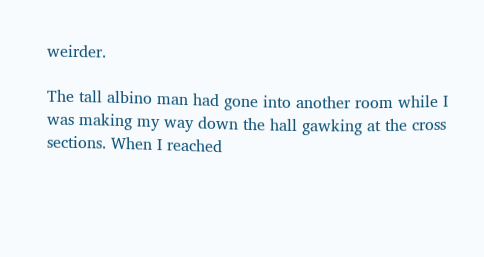weirder.

The tall albino man had gone into another room while I was making my way down the hall gawking at the cross sections. When I reached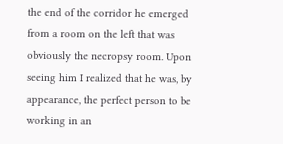the end of the corridor he emerged from a room on the left that was obviously the necropsy room. Upon seeing him I realized that he was, by appearance, the perfect person to be working in an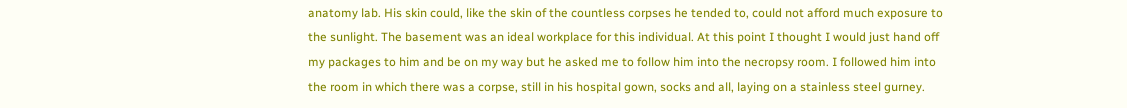anatomy lab. His skin could, like the skin of the countless corpses he tended to, could not afford much exposure to the sunlight. The basement was an ideal workplace for this individual. At this point I thought I would just hand off my packages to him and be on my way but he asked me to follow him into the necropsy room. I followed him into the room in which there was a corpse, still in his hospital gown, socks and all, laying on a stainless steel gurney.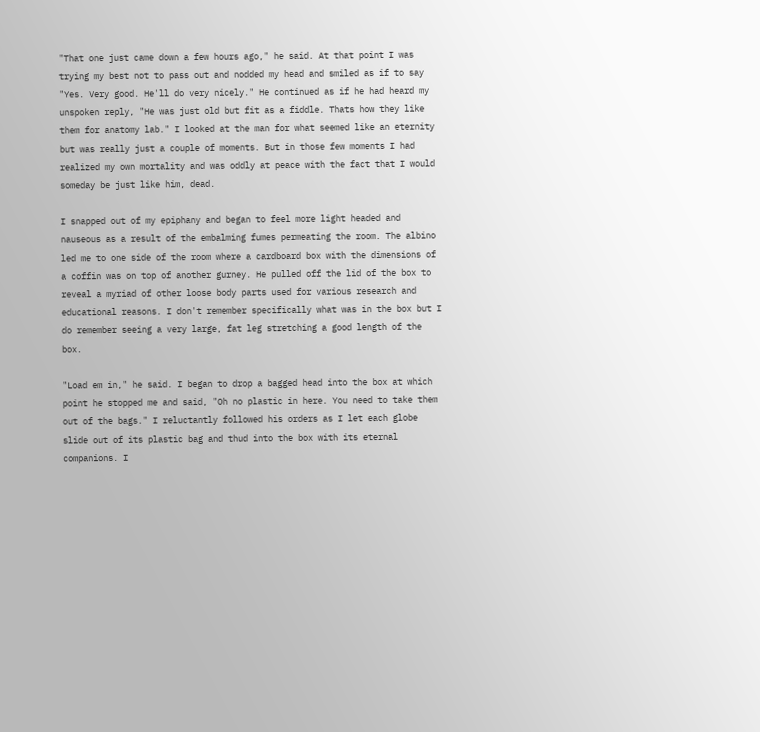"That one just came down a few hours ago," he said. At that point I was trying my best not to pass out and nodded my head and smiled as if to say "Yes. Very good. He'll do very nicely." He continued as if he had heard my unspoken reply, "He was just old but fit as a fiddle. Thats how they like them for anatomy lab." I looked at the man for what seemed like an eternity but was really just a couple of moments. But in those few moments I had realized my own mortality and was oddly at peace with the fact that I would someday be just like him, dead.

I snapped out of my epiphany and began to feel more light headed and nauseous as a result of the embalming fumes permeating the room. The albino led me to one side of the room where a cardboard box with the dimensions of a coffin was on top of another gurney. He pulled off the lid of the box to reveal a myriad of other loose body parts used for various research and educational reasons. I don't remember specifically what was in the box but I do remember seeing a very large, fat leg stretching a good length of the box.

"Load em in," he said. I began to drop a bagged head into the box at which point he stopped me and said, "Oh no plastic in here. You need to take them out of the bags." I reluctantly followed his orders as I let each globe slide out of its plastic bag and thud into the box with its eternal companions. I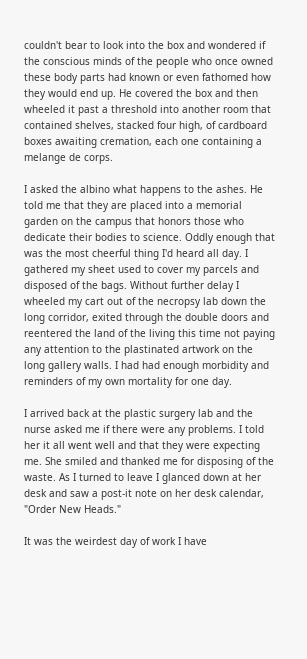couldn't bear to look into the box and wondered if the conscious minds of the people who once owned these body parts had known or even fathomed how they would end up. He covered the box and then wheeled it past a threshold into another room that contained shelves, stacked four high, of cardboard boxes awaiting cremation, each one containing a melange de corps.

I asked the albino what happens to the ashes. He told me that they are placed into a memorial garden on the campus that honors those who dedicate their bodies to science. Oddly enough that was the most cheerful thing I'd heard all day. I gathered my sheet used to cover my parcels and disposed of the bags. Without further delay I wheeled my cart out of the necropsy lab down the long corridor, exited through the double doors and reentered the land of the living this time not paying any attention to the plastinated artwork on the long gallery walls. I had had enough morbidity and reminders of my own mortality for one day.

I arrived back at the plastic surgery lab and the nurse asked me if there were any problems. I told her it all went well and that they were expecting me. She smiled and thanked me for disposing of the waste. As I turned to leave I glanced down at her desk and saw a post-it note on her desk calendar, "Order New Heads."

It was the weirdest day of work I have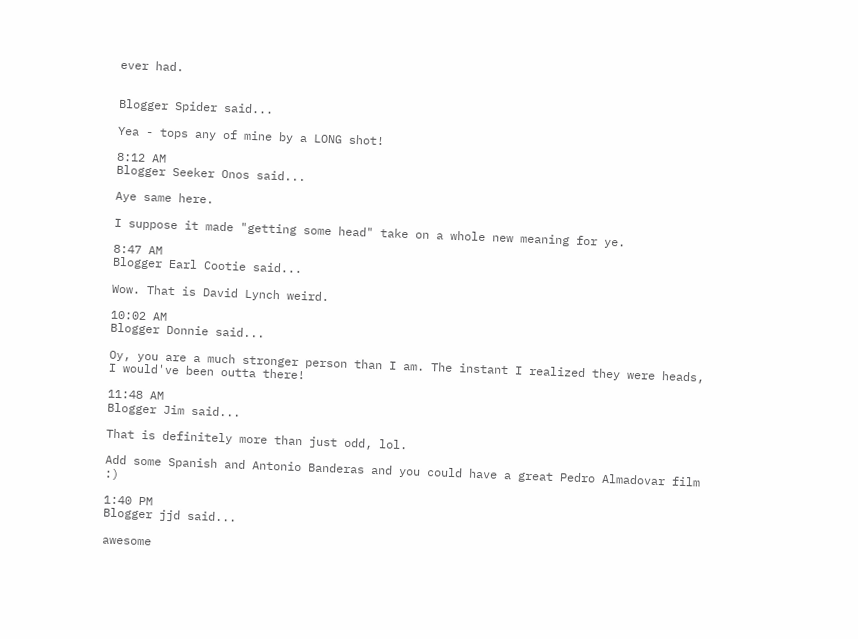ever had.


Blogger Spider said...

Yea - tops any of mine by a LONG shot!

8:12 AM
Blogger Seeker Onos said...

Aye same here.

I suppose it made "getting some head" take on a whole new meaning for ye.

8:47 AM
Blogger Earl Cootie said...

Wow. That is David Lynch weird.

10:02 AM
Blogger Donnie said...

Oy, you are a much stronger person than I am. The instant I realized they were heads, I would've been outta there!

11:48 AM
Blogger Jim said...

That is definitely more than just odd, lol.

Add some Spanish and Antonio Banderas and you could have a great Pedro Almadovar film :)

1:40 PM
Blogger jjd said...

awesome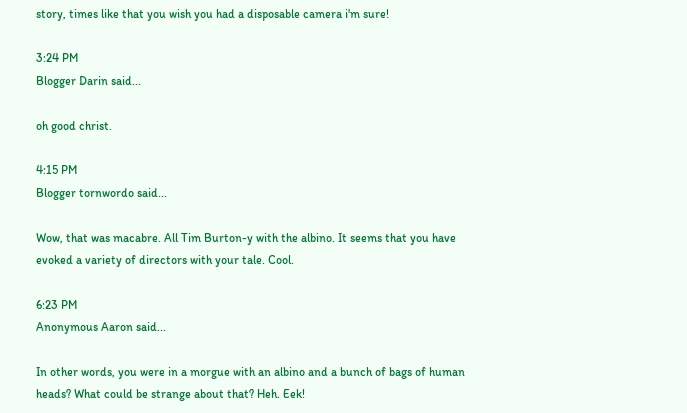story, times like that you wish you had a disposable camera i'm sure!

3:24 PM
Blogger Darin said...

oh good christ.

4:15 PM
Blogger tornwordo said...

Wow, that was macabre. All Tim Burton-y with the albino. It seems that you have evoked a variety of directors with your tale. Cool.

6:23 PM
Anonymous Aaron said...

In other words, you were in a morgue with an albino and a bunch of bags of human heads? What could be strange about that? Heh. Eek!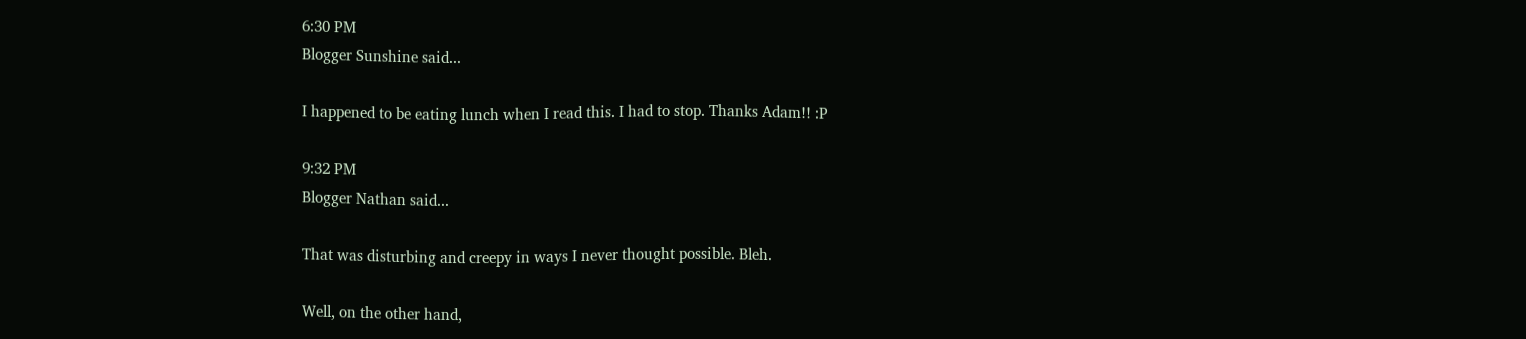6:30 PM
Blogger Sunshine said...

I happened to be eating lunch when I read this. I had to stop. Thanks Adam!! :P

9:32 PM
Blogger Nathan said...

That was disturbing and creepy in ways I never thought possible. Bleh.

Well, on the other hand,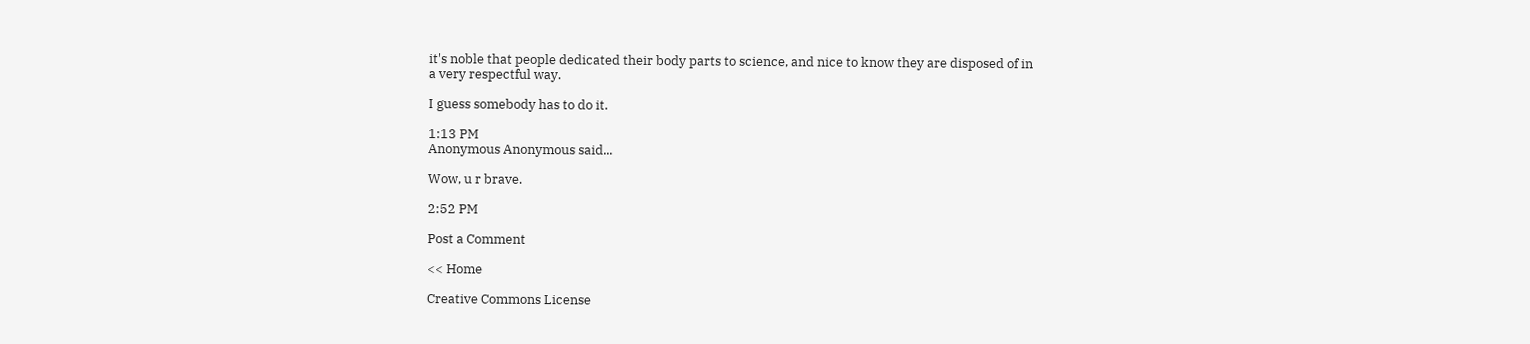it's noble that people dedicated their body parts to science, and nice to know they are disposed of in a very respectful way.

I guess somebody has to do it.

1:13 PM
Anonymous Anonymous said...

Wow, u r brave.

2:52 PM

Post a Comment

<< Home

Creative Commons License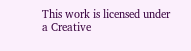This work is licensed under a Creative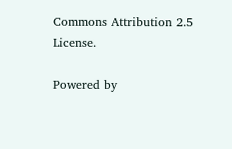Commons Attribution 2.5 License.

Powered by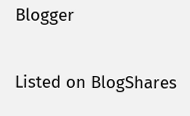Blogger

Listed on BlogShares